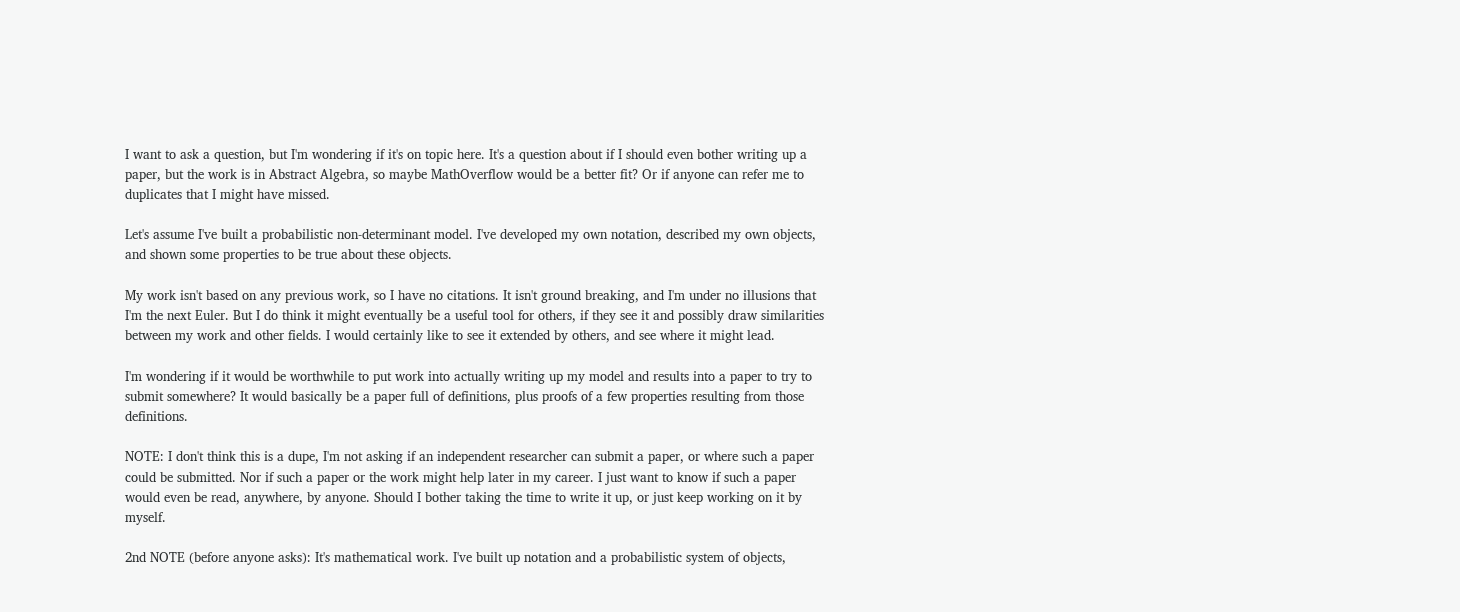I want to ask a question, but I'm wondering if it's on topic here. It's a question about if I should even bother writing up a paper, but the work is in Abstract Algebra, so maybe MathOverflow would be a better fit? Or if anyone can refer me to duplicates that I might have missed.

Let's assume I've built a probabilistic non-determinant model. I've developed my own notation, described my own objects, and shown some properties to be true about these objects.

My work isn't based on any previous work, so I have no citations. It isn't ground breaking, and I'm under no illusions that I'm the next Euler. But I do think it might eventually be a useful tool for others, if they see it and possibly draw similarities between my work and other fields. I would certainly like to see it extended by others, and see where it might lead.

I'm wondering if it would be worthwhile to put work into actually writing up my model and results into a paper to try to submit somewhere? It would basically be a paper full of definitions, plus proofs of a few properties resulting from those definitions.

NOTE: I don't think this is a dupe, I'm not asking if an independent researcher can submit a paper, or where such a paper could be submitted. Nor if such a paper or the work might help later in my career. I just want to know if such a paper would even be read, anywhere, by anyone. Should I bother taking the time to write it up, or just keep working on it by myself.

2nd NOTE (before anyone asks): It's mathematical work. I've built up notation and a probabilistic system of objects,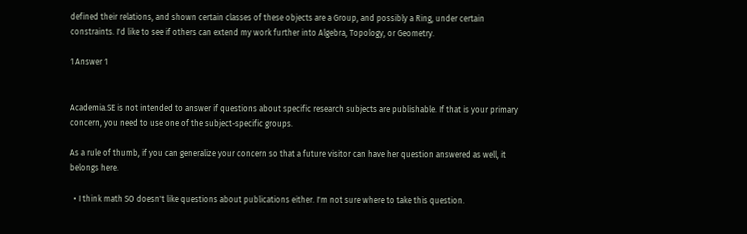defined their relations, and shown certain classes of these objects are a Group, and possibly a Ring, under certain constraints. I'd like to see if others can extend my work further into Algebra, Topology, or Geometry.

1 Answer 1


Academia.SE is not intended to answer if questions about specific research subjects are publishable. If that is your primary concern, you need to use one of the subject-specific groups.

As a rule of thumb, if you can generalize your concern so that a future visitor can have her question answered as well, it belongs here.

  • I think math SO doesn't like questions about publications either. I'm not sure where to take this question.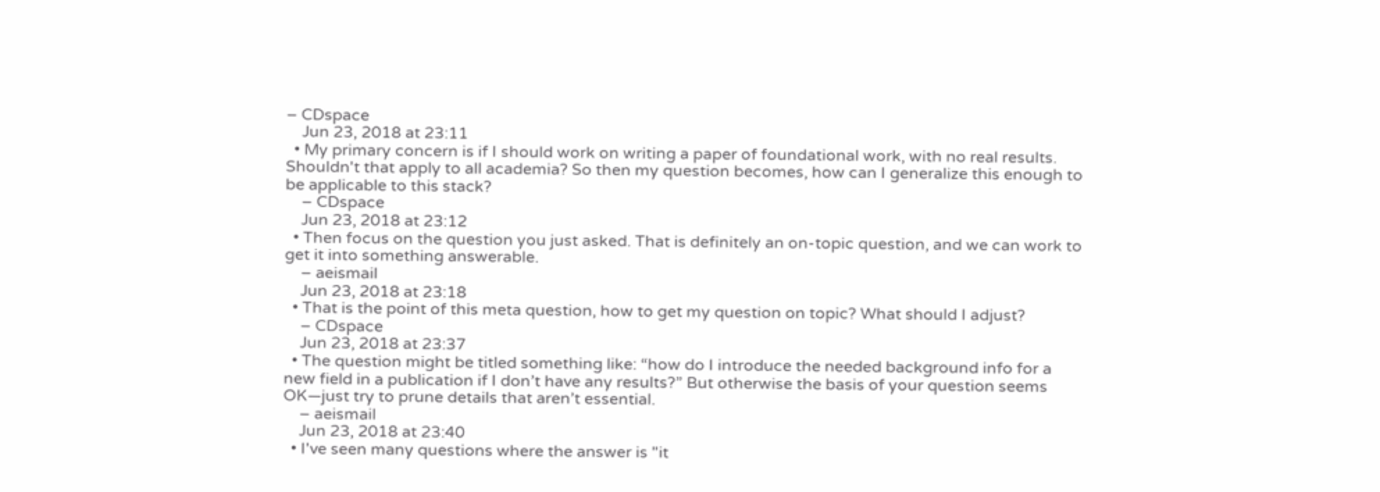– CDspace
    Jun 23, 2018 at 23:11
  • My primary concern is if I should work on writing a paper of foundational work, with no real results. Shouldn't that apply to all academia? So then my question becomes, how can I generalize this enough to be applicable to this stack?
    – CDspace
    Jun 23, 2018 at 23:12
  • Then focus on the question you just asked. That is definitely an on-topic question, and we can work to get it into something answerable.
    – aeismail
    Jun 23, 2018 at 23:18
  • That is the point of this meta question, how to get my question on topic? What should I adjust?
    – CDspace
    Jun 23, 2018 at 23:37
  • The question might be titled something like: “how do I introduce the needed background info for a new field in a publication if I don’t have any results?” But otherwise the basis of your question seems OK—just try to prune details that aren’t essential.
    – aeismail
    Jun 23, 2018 at 23:40
  • I've seen many questions where the answer is "it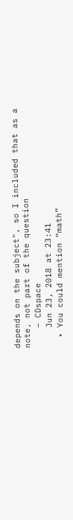depends on the subject", so I included that as a note, not part of the question
    – CDspace
    Jun 23, 2018 at 23:41
  • You could mention “math”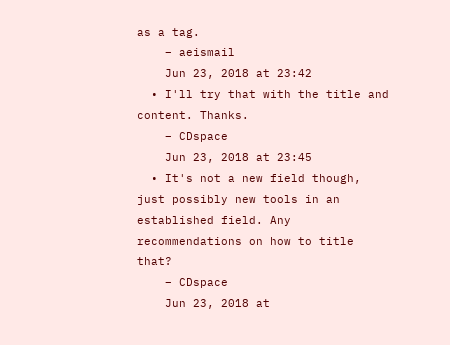as a tag.
    – aeismail
    Jun 23, 2018 at 23:42
  • I'll try that with the title and content. Thanks.
    – CDspace
    Jun 23, 2018 at 23:45
  • It's not a new field though, just possibly new tools in an established field. Any recommendations on how to title that?
    – CDspace
    Jun 23, 2018 at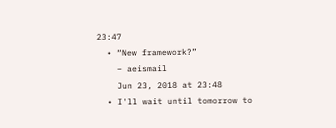23:47
  • “New framework?”
    – aeismail
    Jun 23, 2018 at 23:48
  • I'll wait until tomorrow to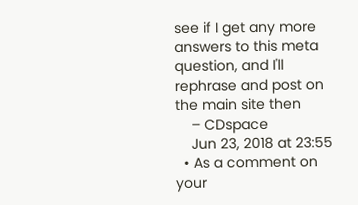see if I get any more answers to this meta question, and I'll rephrase and post on the main site then
    – CDspace
    Jun 23, 2018 at 23:55
  • As a comment on your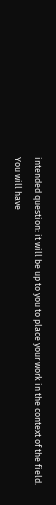intended question: it will be up to you to place your work in the context of the field. You will have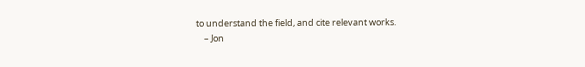to understand the field, and cite relevant works.
    – Jon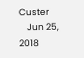Custer
    Jun 25, 2018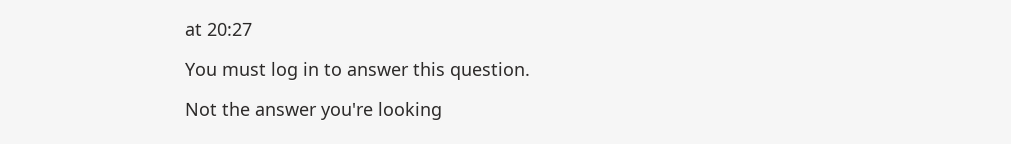at 20:27

You must log in to answer this question.

Not the answer you're looking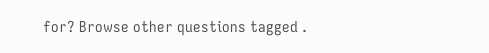for? Browse other questions tagged .